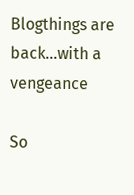Blogthings are back...with a vengeance

So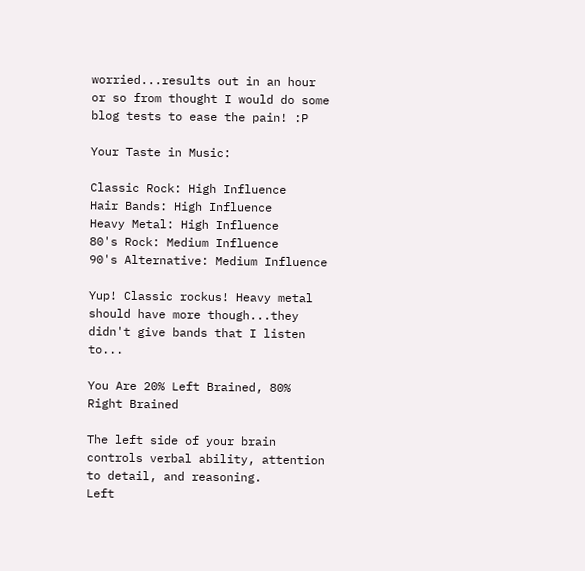worried...results out in an hour or so from thought I would do some blog tests to ease the pain! :P

Your Taste in Music:

Classic Rock: High Influence
Hair Bands: High Influence
Heavy Metal: High Influence
80's Rock: Medium Influence
90's Alternative: Medium Influence

Yup! Classic rockus! Heavy metal should have more though...they didn't give bands that I listen to...

You Are 20% Left Brained, 80% Right Brained

The left side of your brain controls verbal ability, attention to detail, and reasoning.
Left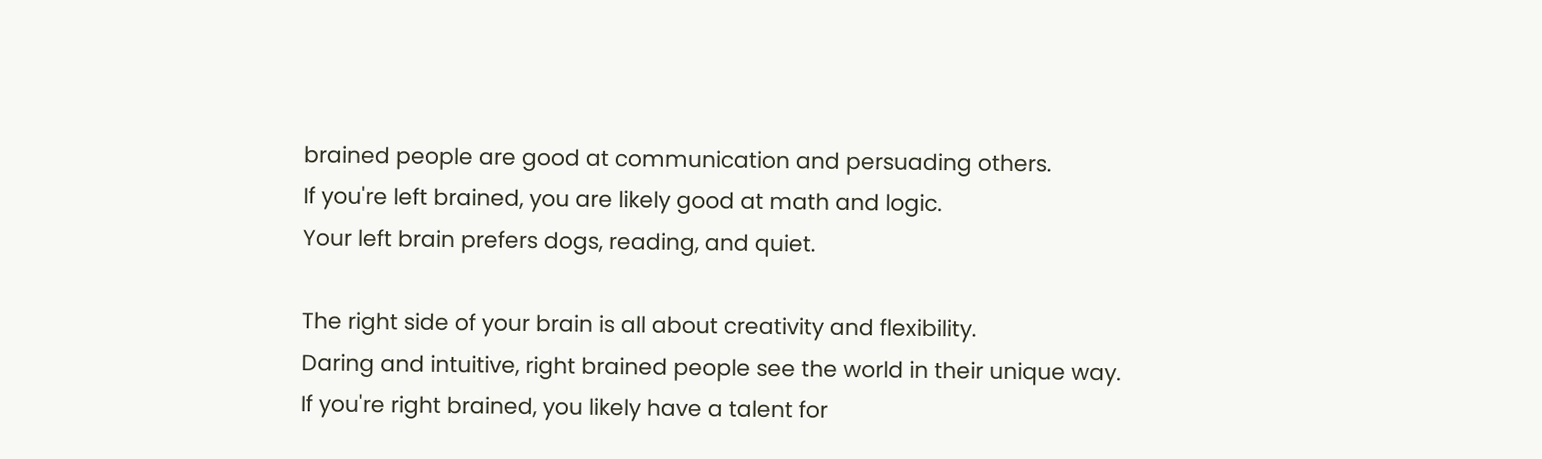brained people are good at communication and persuading others.
If you're left brained, you are likely good at math and logic.
Your left brain prefers dogs, reading, and quiet.

The right side of your brain is all about creativity and flexibility.
Daring and intuitive, right brained people see the world in their unique way.
If you're right brained, you likely have a talent for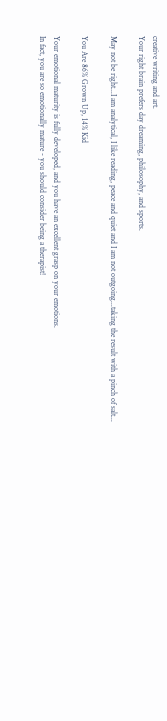creative writing and art.
Your right brain prefers day dreaming, philosophy, and sports.

May not be right...I am analytical, I like reading, peace and quiet and I am not outgoing...taking the result with a pinch of salt...

You Are 86% Grown Up, 14% Kid

Your emotional maturity is fully developed, and you have an excellent grasp on your emotions.
In fact, you are so emotionally mature - you should consider being a therapist!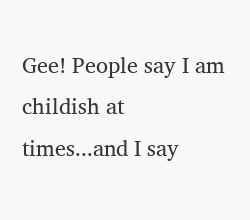Gee! People say I am childish at times...and I say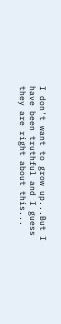I don't want to grow up...But I have been truthful and I guess they are right about this...